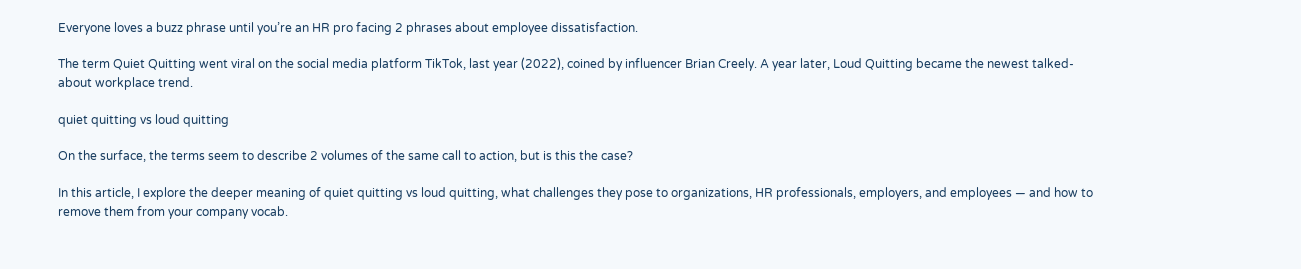Everyone loves a buzz phrase until you’re an HR pro facing 2 phrases about employee dissatisfaction.

The term Quiet Quitting went viral on the social media platform TikTok, last year (2022), coined by influencer Brian Creely. A year later, Loud Quitting became the newest talked-about workplace trend.

quiet quitting vs loud quitting

On the surface, the terms seem to describe 2 volumes of the same call to action, but is this the case?

In this article, I explore the deeper meaning of quiet quitting vs loud quitting, what challenges they pose to organizations, HR professionals, employers, and employees — and how to remove them from your company vocab.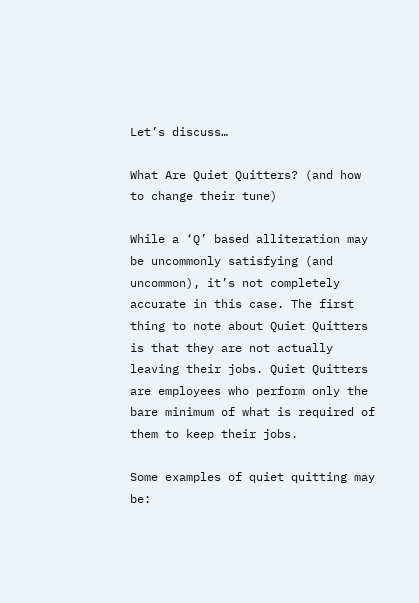Let’s discuss…

What Are Quiet Quitters? (and how to change their tune)

While a ‘Q’ based alliteration may be uncommonly satisfying (and uncommon), it’s not completely accurate in this case. The first thing to note about Quiet Quitters is that they are not actually leaving their jobs. Quiet Quitters are employees who perform only the bare minimum of what is required of them to keep their jobs.

Some examples of quiet quitting may be: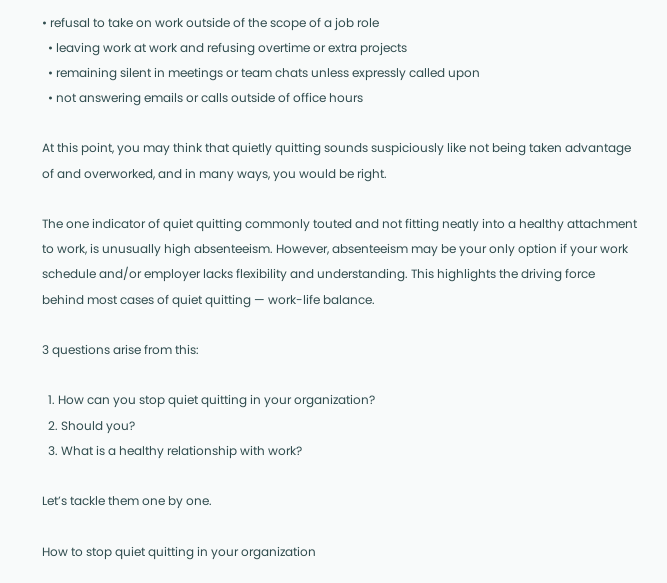• refusal to take on work outside of the scope of a job role
  • leaving work at work and refusing overtime or extra projects
  • remaining silent in meetings or team chats unless expressly called upon
  • not answering emails or calls outside of office hours

At this point, you may think that quietly quitting sounds suspiciously like not being taken advantage of and overworked, and in many ways, you would be right.

The one indicator of quiet quitting commonly touted and not fitting neatly into a healthy attachment to work, is unusually high absenteeism. However, absenteeism may be your only option if your work schedule and/or employer lacks flexibility and understanding. This highlights the driving force behind most cases of quiet quitting — work-life balance.

3 questions arise from this:

  1. How can you stop quiet quitting in your organization?
  2. Should you?
  3. What is a healthy relationship with work?

Let’s tackle them one by one.

How to stop quiet quitting in your organization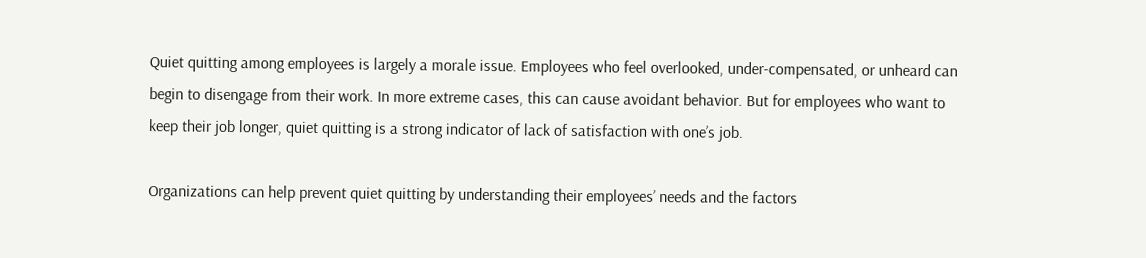Quiet quitting among employees is largely a morale issue. Employees who feel overlooked, under-compensated, or unheard can begin to disengage from their work. In more extreme cases, this can cause avoidant behavior. But for employees who want to keep their job longer, quiet quitting is a strong indicator of lack of satisfaction with one’s job.

Organizations can help prevent quiet quitting by understanding their employees’ needs and the factors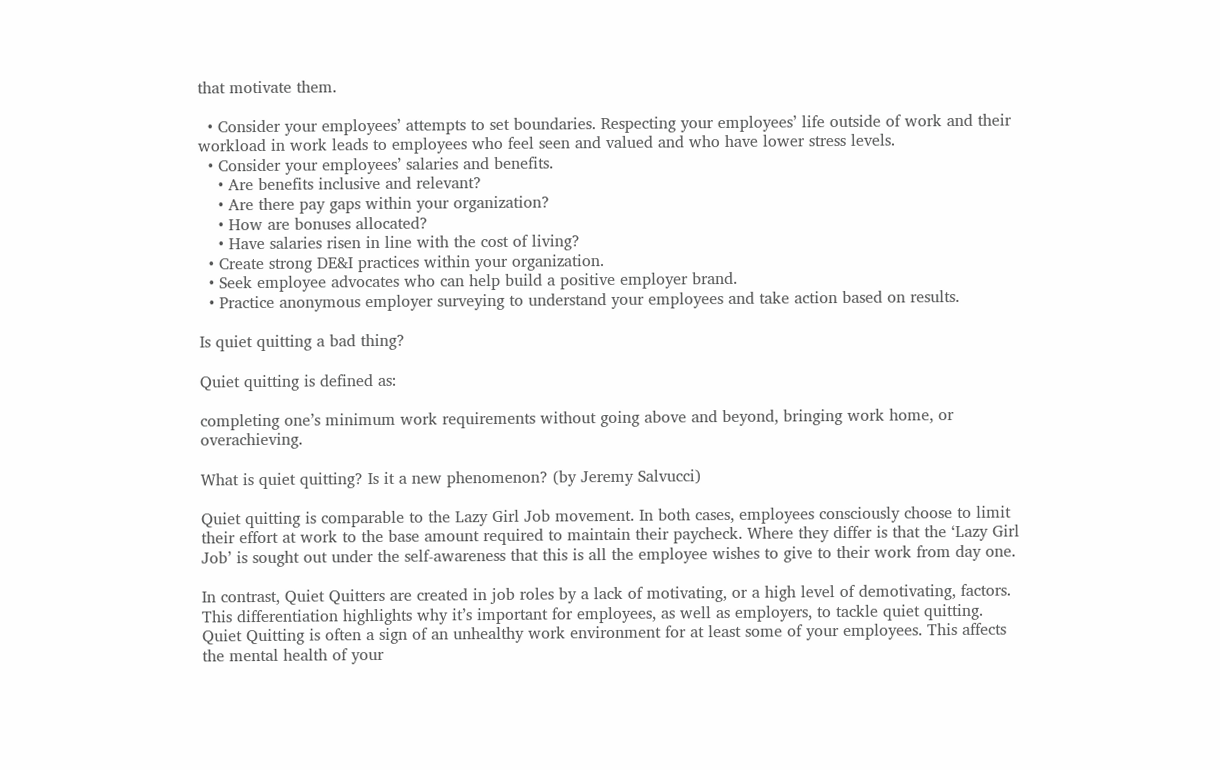that motivate them.

  • Consider your employees’ attempts to set boundaries. Respecting your employees’ life outside of work and their workload in work leads to employees who feel seen and valued and who have lower stress levels.
  • Consider your employees’ salaries and benefits.
    • Are benefits inclusive and relevant?
    • Are there pay gaps within your organization?
    • How are bonuses allocated?
    • Have salaries risen in line with the cost of living?
  • Create strong DE&I practices within your organization.
  • Seek employee advocates who can help build a positive employer brand.
  • Practice anonymous employer surveying to understand your employees and take action based on results.

Is quiet quitting a bad thing?

Quiet quitting is defined as:

completing one’s minimum work requirements without going above and beyond, bringing work home, or overachieving.

What is quiet quitting? Is it a new phenomenon? (by Jeremy Salvucci)

Quiet quitting is comparable to the Lazy Girl Job movement. In both cases, employees consciously choose to limit their effort at work to the base amount required to maintain their paycheck. Where they differ is that the ‘Lazy Girl Job’ is sought out under the self-awareness that this is all the employee wishes to give to their work from day one.

In contrast, Quiet Quitters are created in job roles by a lack of motivating, or a high level of demotivating, factors. This differentiation highlights why it’s important for employees, as well as employers, to tackle quiet quitting. Quiet Quitting is often a sign of an unhealthy work environment for at least some of your employees. This affects the mental health of your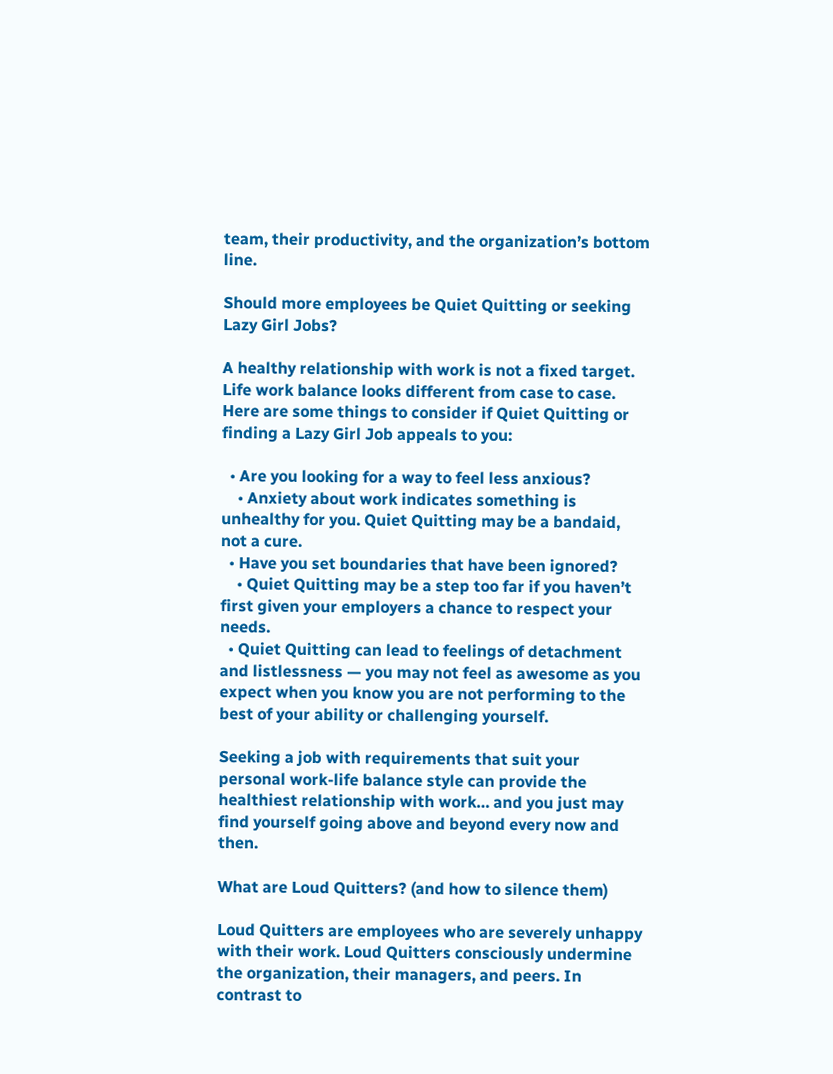team, their productivity, and the organization’s bottom line.

Should more employees be Quiet Quitting or seeking Lazy Girl Jobs?

A healthy relationship with work is not a fixed target. Life work balance looks different from case to case. Here are some things to consider if Quiet Quitting or finding a Lazy Girl Job appeals to you:

  • Are you looking for a way to feel less anxious?
    • Anxiety about work indicates something is unhealthy for you. Quiet Quitting may be a bandaid, not a cure.
  • Have you set boundaries that have been ignored?
    • Quiet Quitting may be a step too far if you haven’t first given your employers a chance to respect your needs.
  • Quiet Quitting can lead to feelings of detachment and listlessness — you may not feel as awesome as you expect when you know you are not performing to the best of your ability or challenging yourself.

Seeking a job with requirements that suit your personal work-life balance style can provide the healthiest relationship with work… and you just may find yourself going above and beyond every now and then.

What are Loud Quitters? (and how to silence them)

Loud Quitters are employees who are severely unhappy with their work. Loud Quitters consciously undermine the organization, their managers, and peers. In contrast to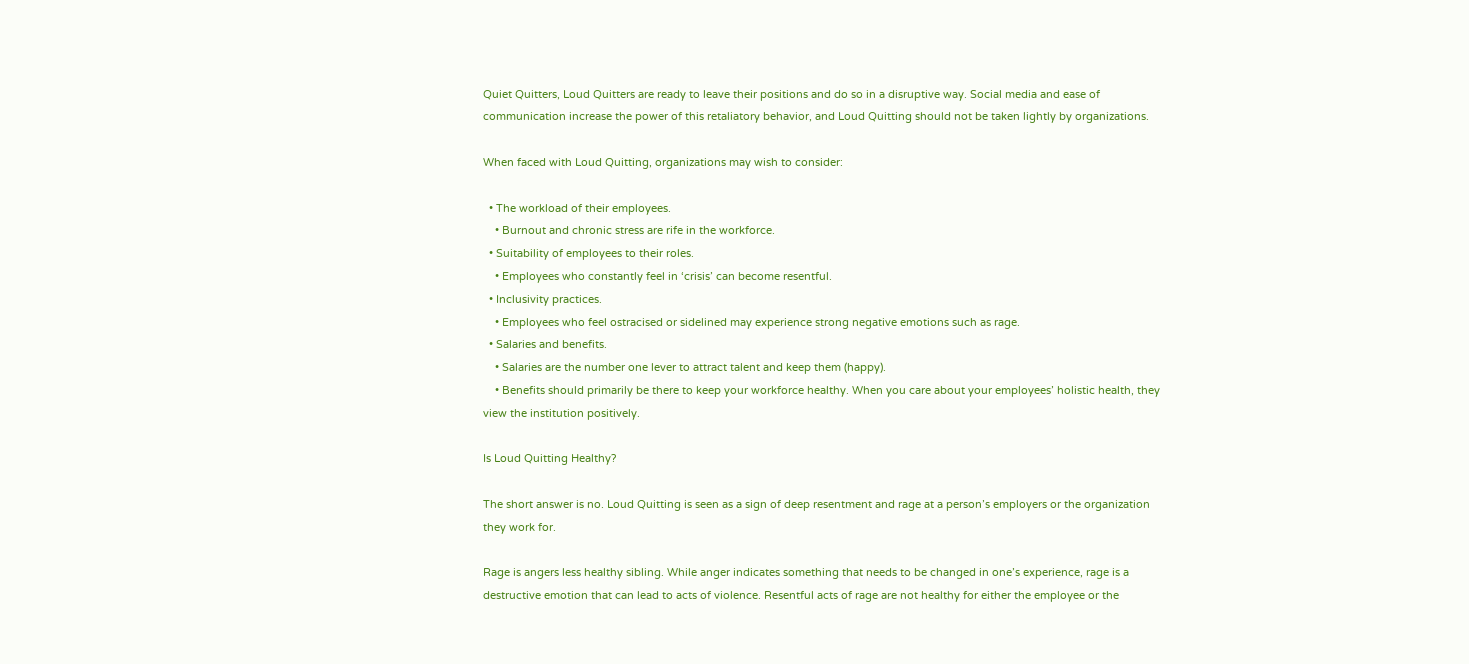Quiet Quitters, Loud Quitters are ready to leave their positions and do so in a disruptive way. Social media and ease of communication increase the power of this retaliatory behavior, and Loud Quitting should not be taken lightly by organizations.

When faced with Loud Quitting, organizations may wish to consider:

  • The workload of their employees.
    • Burnout and chronic stress are rife in the workforce.
  • Suitability of employees to their roles.
    • Employees who constantly feel in ‘crisis’ can become resentful.
  • Inclusivity practices.
    • Employees who feel ostracised or sidelined may experience strong negative emotions such as rage.
  • Salaries and benefits.
    • Salaries are the number one lever to attract talent and keep them (happy).
    • Benefits should primarily be there to keep your workforce healthy. When you care about your employees’ holistic health, they view the institution positively.

Is Loud Quitting Healthy?

The short answer is no. Loud Quitting is seen as a sign of deep resentment and rage at a person’s employers or the organization they work for.

Rage is angers less healthy sibling. While anger indicates something that needs to be changed in one’s experience, rage is a destructive emotion that can lead to acts of violence. Resentful acts of rage are not healthy for either the employee or the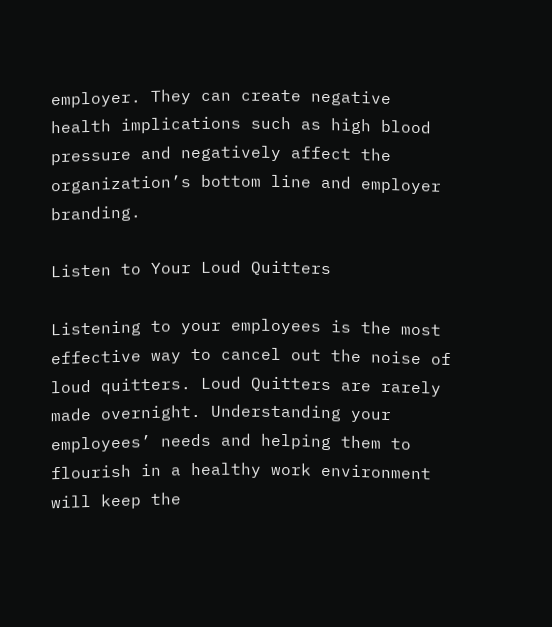employer. They can create negative health implications such as high blood pressure and negatively affect the organization’s bottom line and employer branding.

Listen to Your Loud Quitters

Listening to your employees is the most effective way to cancel out the noise of loud quitters. Loud Quitters are rarely made overnight. Understanding your employees’ needs and helping them to flourish in a healthy work environment will keep the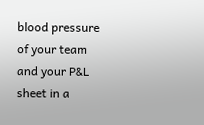blood pressure of your team and your P&L sheet in a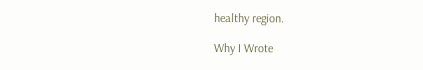healthy region.

Why I Wrote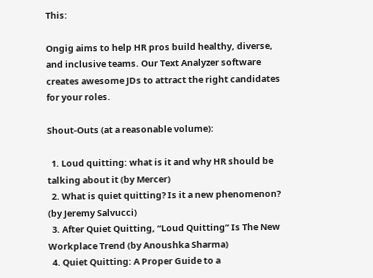This:

Ongig aims to help HR pros build healthy, diverse, and inclusive teams. Our Text Analyzer software creates awesome JDs to attract the right candidates for your roles.

Shout-Outs (at a reasonable volume):

  1. Loud quitting: what is it and why HR should be talking about it (by Mercer)
  2. What is quiet quitting? Is it a new phenomenon? (by Jeremy Salvucci)
  3. After Quiet Quitting, “Loud Quitting” Is The New Workplace Trend (by Anoushka Sharma)
  4. Quiet Quitting: A Proper Guide to a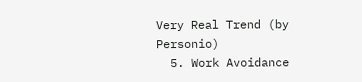Very Real Trend (by Personio)
  5. Work Avoidance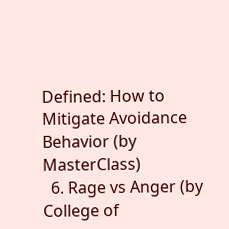Defined: How to Mitigate Avoidance Behavior (by MasterClass)
  6. Rage vs Anger (by College of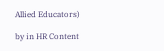Allied Educators)

by in HR Content